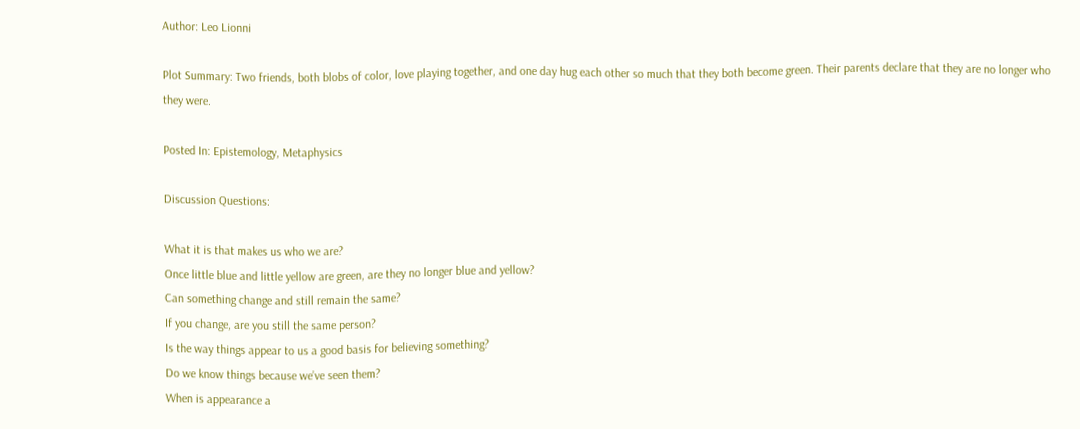Author: Leo Lionni

Plot Summary: Two friends, both blobs of color, love playing together, and one day hug each other so much that they both become green. Their parents declare that they are no longer who they were.

Posted In: Epistemology, Metaphysics

Discussion Questions:

What it is that makes us who we are?
Once little blue and little yellow are green, are they no longer blue and yellow?
Can something change and still remain the same?
If you change, are you still the same person?
Is the way things appear to us a good basis for believing something?
Do we know things because we’ve seen them?
When is appearance a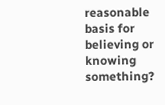reasonable basis for believing or knowing something?